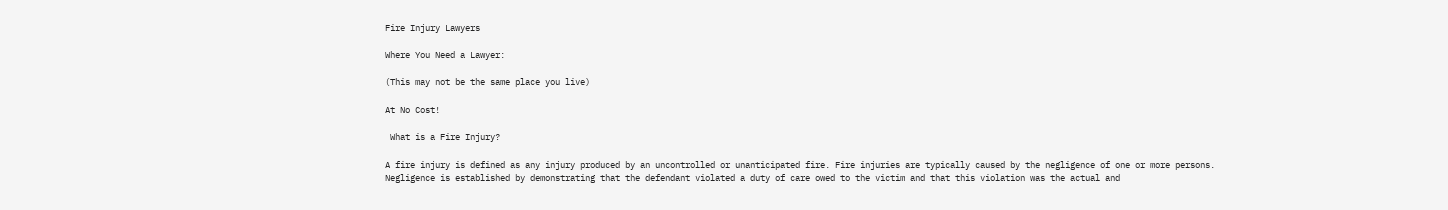Fire Injury Lawyers

Where You Need a Lawyer:

(This may not be the same place you live)

At No Cost!

 What is a Fire Injury?

A fire injury is defined as any injury produced by an uncontrolled or unanticipated fire. Fire injuries are typically caused by the negligence of one or more persons. Negligence is established by demonstrating that the defendant violated a duty of care owed to the victim and that this violation was the actual and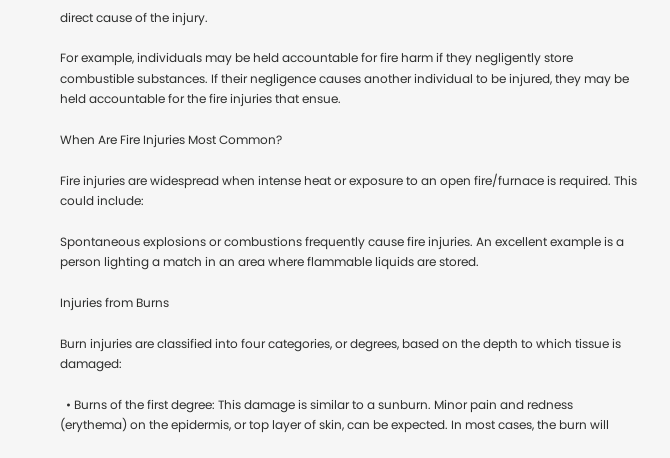direct cause of the injury.

For example, individuals may be held accountable for fire harm if they negligently store combustible substances. If their negligence causes another individual to be injured, they may be held accountable for the fire injuries that ensue.

When Are Fire Injuries Most Common?

Fire injuries are widespread when intense heat or exposure to an open fire/furnace is required. This could include:

Spontaneous explosions or combustions frequently cause fire injuries. An excellent example is a person lighting a match in an area where flammable liquids are stored.

Injuries from Burns

Burn injuries are classified into four categories, or degrees, based on the depth to which tissue is damaged:

  • Burns of the first degree: This damage is similar to a sunburn. Minor pain and redness (erythema) on the epidermis, or top layer of skin, can be expected. In most cases, the burn will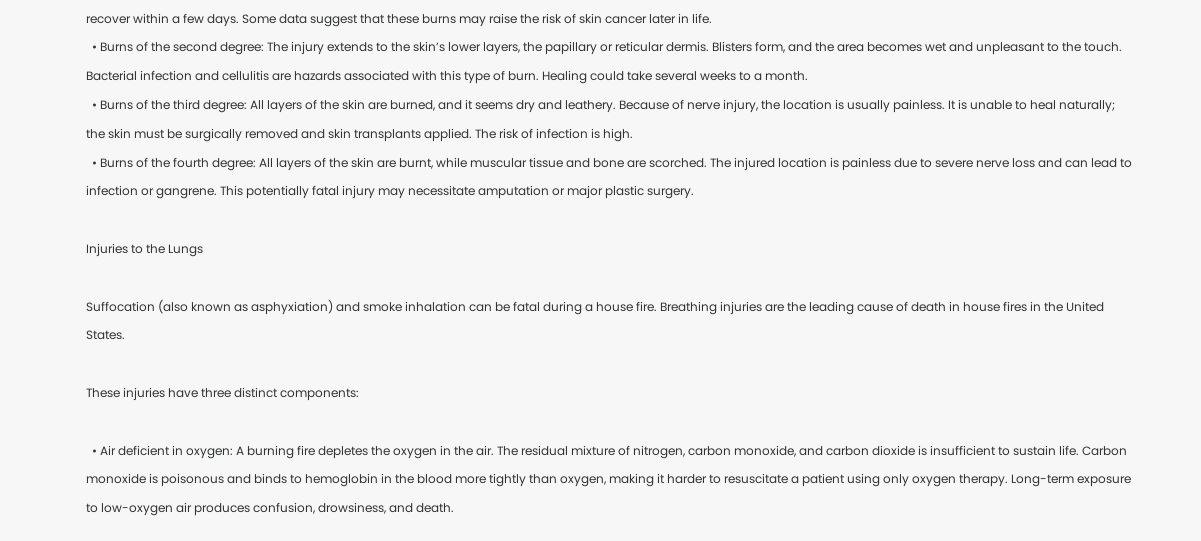recover within a few days. Some data suggest that these burns may raise the risk of skin cancer later in life.
  • Burns of the second degree: The injury extends to the skin’s lower layers, the papillary or reticular dermis. Blisters form, and the area becomes wet and unpleasant to the touch. Bacterial infection and cellulitis are hazards associated with this type of burn. Healing could take several weeks to a month.
  • Burns of the third degree: All layers of the skin are burned, and it seems dry and leathery. Because of nerve injury, the location is usually painless. It is unable to heal naturally; the skin must be surgically removed and skin transplants applied. The risk of infection is high.
  • Burns of the fourth degree: All layers of the skin are burnt, while muscular tissue and bone are scorched. The injured location is painless due to severe nerve loss and can lead to infection or gangrene. This potentially fatal injury may necessitate amputation or major plastic surgery.

Injuries to the Lungs

Suffocation (also known as asphyxiation) and smoke inhalation can be fatal during a house fire. Breathing injuries are the leading cause of death in house fires in the United States.

These injuries have three distinct components:

  • Air deficient in oxygen: A burning fire depletes the oxygen in the air. The residual mixture of nitrogen, carbon monoxide, and carbon dioxide is insufficient to sustain life. Carbon monoxide is poisonous and binds to hemoglobin in the blood more tightly than oxygen, making it harder to resuscitate a patient using only oxygen therapy. Long-term exposure to low-oxygen air produces confusion, drowsiness, and death.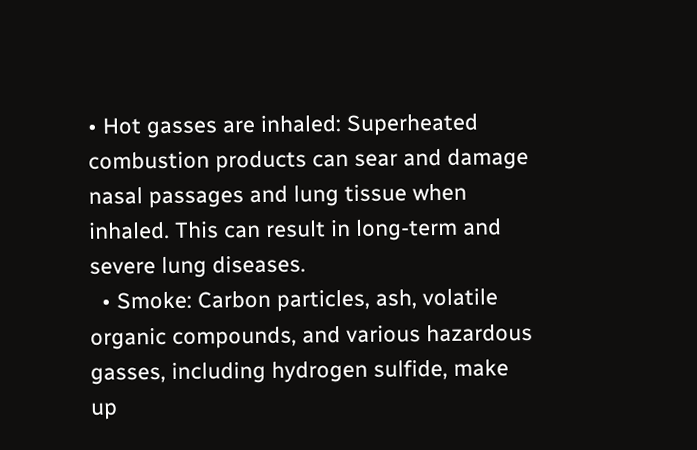• Hot gasses are inhaled: Superheated combustion products can sear and damage nasal passages and lung tissue when inhaled. This can result in long-term and severe lung diseases.
  • Smoke: Carbon particles, ash, volatile organic compounds, and various hazardous gasses, including hydrogen sulfide, make up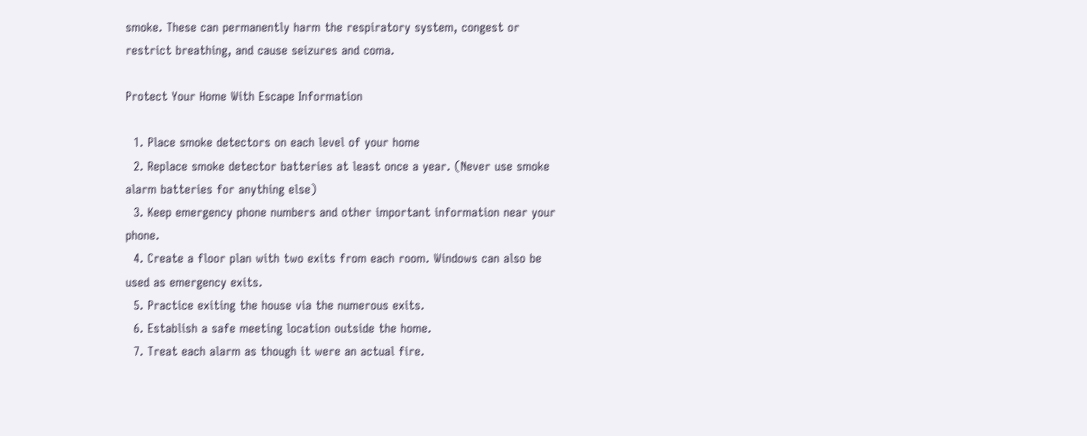smoke. These can permanently harm the respiratory system, congest or restrict breathing, and cause seizures and coma.

Protect Your Home With Escape Information

  1. Place smoke detectors on each level of your home
  2. Replace smoke detector batteries at least once a year. (Never use smoke alarm batteries for anything else)
  3. Keep emergency phone numbers and other important information near your phone.
  4. Create a floor plan with two exits from each room. Windows can also be used as emergency exits.
  5. Practice exiting the house via the numerous exits.
  6. Establish a safe meeting location outside the home.
  7. Treat each alarm as though it were an actual fire.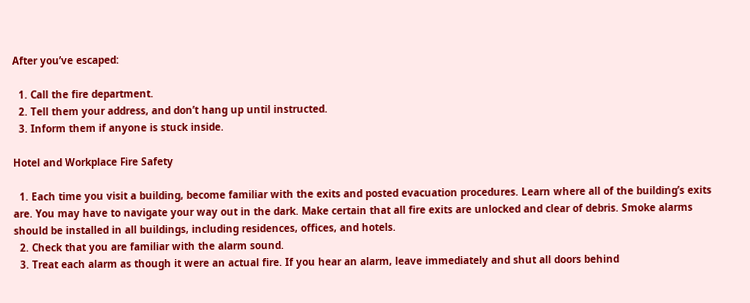After you’ve escaped:

  1. Call the fire department.
  2. Tell them your address, and don’t hang up until instructed.
  3. Inform them if anyone is stuck inside.

Hotel and Workplace Fire Safety

  1. Each time you visit a building, become familiar with the exits and posted evacuation procedures. Learn where all of the building’s exits are. You may have to navigate your way out in the dark. Make certain that all fire exits are unlocked and clear of debris. Smoke alarms should be installed in all buildings, including residences, offices, and hotels.
  2. Check that you are familiar with the alarm sound.
  3. Treat each alarm as though it were an actual fire. If you hear an alarm, leave immediately and shut all doors behind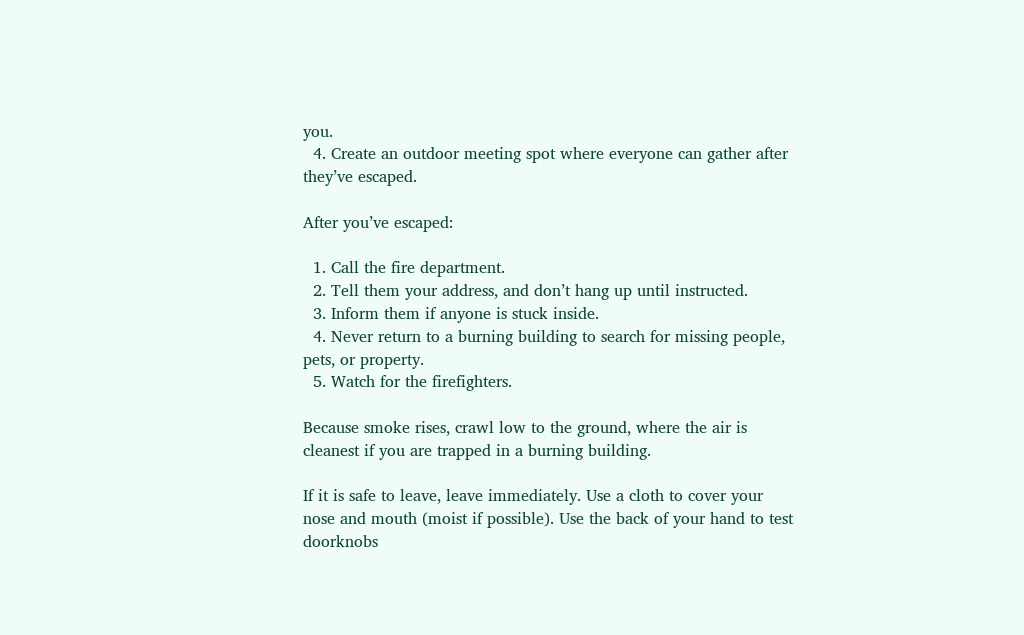you.
  4. Create an outdoor meeting spot where everyone can gather after they’ve escaped.

After you’ve escaped:

  1. Call the fire department.
  2. Tell them your address, and don’t hang up until instructed.
  3. Inform them if anyone is stuck inside.
  4. Never return to a burning building to search for missing people, pets, or property.
  5. Watch for the firefighters.

Because smoke rises, crawl low to the ground, where the air is cleanest if you are trapped in a burning building.

If it is safe to leave, leave immediately. Use a cloth to cover your nose and mouth (moist if possible). Use the back of your hand to test doorknobs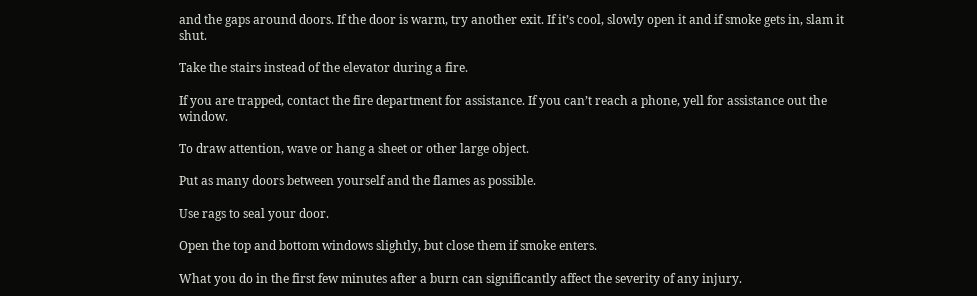and the gaps around doors. If the door is warm, try another exit. If it’s cool, slowly open it and if smoke gets in, slam it shut.

Take the stairs instead of the elevator during a fire.

If you are trapped, contact the fire department for assistance. If you can’t reach a phone, yell for assistance out the window.

To draw attention, wave or hang a sheet or other large object.

Put as many doors between yourself and the flames as possible.

Use rags to seal your door.

Open the top and bottom windows slightly, but close them if smoke enters.

What you do in the first few minutes after a burn can significantly affect the severity of any injury.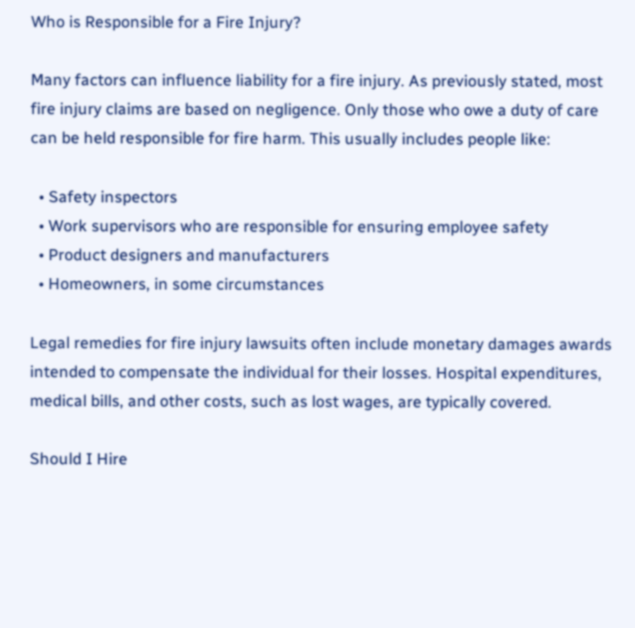Who is Responsible for a Fire Injury?

Many factors can influence liability for a fire injury. As previously stated, most fire injury claims are based on negligence. Only those who owe a duty of care can be held responsible for fire harm. This usually includes people like:

  • Safety inspectors
  • Work supervisors who are responsible for ensuring employee safety
  • Product designers and manufacturers
  • Homeowners, in some circumstances

Legal remedies for fire injury lawsuits often include monetary damages awards intended to compensate the individual for their losses. Hospital expenditures, medical bills, and other costs, such as lost wages, are typically covered.

Should I Hire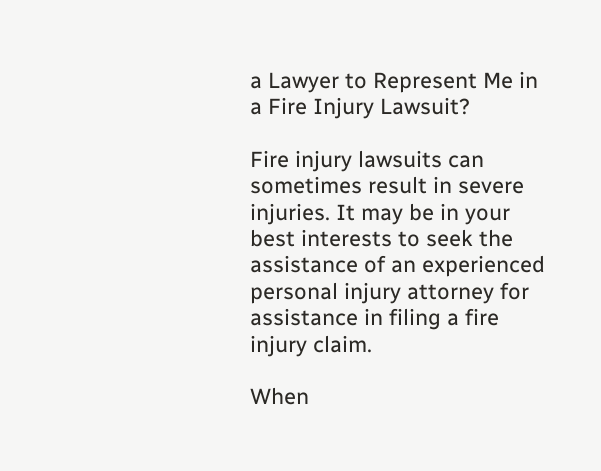a Lawyer to Represent Me in a Fire Injury Lawsuit?

Fire injury lawsuits can sometimes result in severe injuries. It may be in your best interests to seek the assistance of an experienced personal injury attorney for assistance in filing a fire injury claim.

When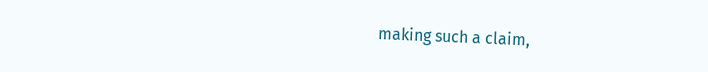making such a claim,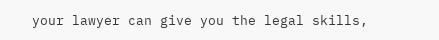your lawyer can give you the legal skills,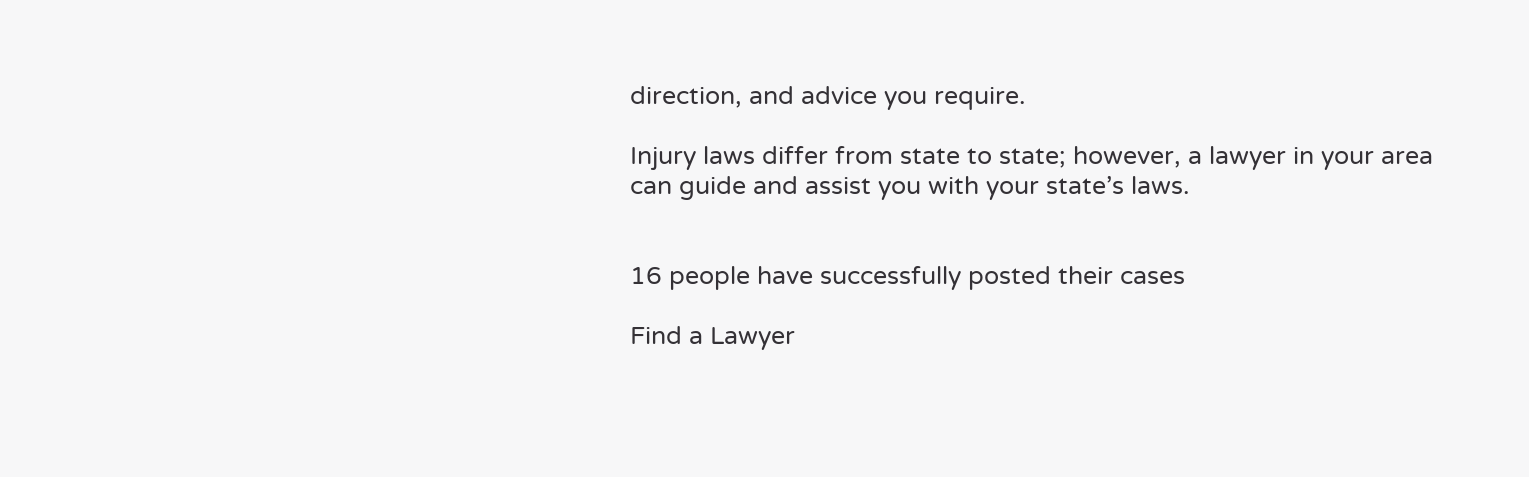direction, and advice you require.

Injury laws differ from state to state; however, a lawyer in your area can guide and assist you with your state’s laws.


16 people have successfully posted their cases

Find a Lawyer